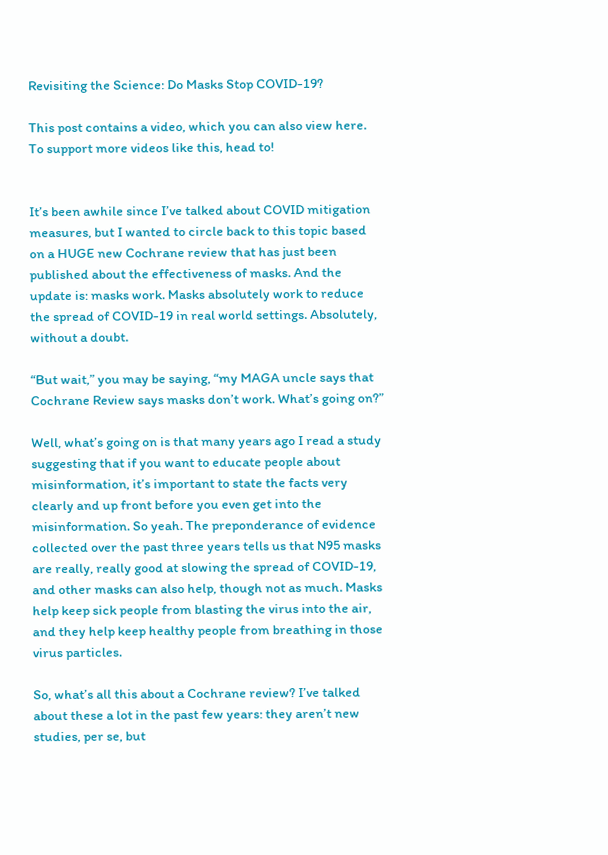Revisiting the Science: Do Masks Stop COVID-19?

This post contains a video, which you can also view here. To support more videos like this, head to!


It’s been awhile since I’ve talked about COVID mitigation measures, but I wanted to circle back to this topic based on a HUGE new Cochrane review that has just been published about the effectiveness of masks. And the update is: masks work. Masks absolutely work to reduce the spread of COVID-19 in real world settings. Absolutely, without a doubt.

“But wait,” you may be saying, “my MAGA uncle says that Cochrane Review says masks don’t work. What’s going on?”

Well, what’s going on is that many years ago I read a study suggesting that if you want to educate people about misinformation, it’s important to state the facts very clearly and up front before you even get into the misinformation. So yeah. The preponderance of evidence collected over the past three years tells us that N95 masks are really, really good at slowing the spread of COVID-19, and other masks can also help, though not as much. Masks help keep sick people from blasting the virus into the air, and they help keep healthy people from breathing in those virus particles.

So, what’s all this about a Cochrane review? I’ve talked about these a lot in the past few years: they aren’t new studies, per se, but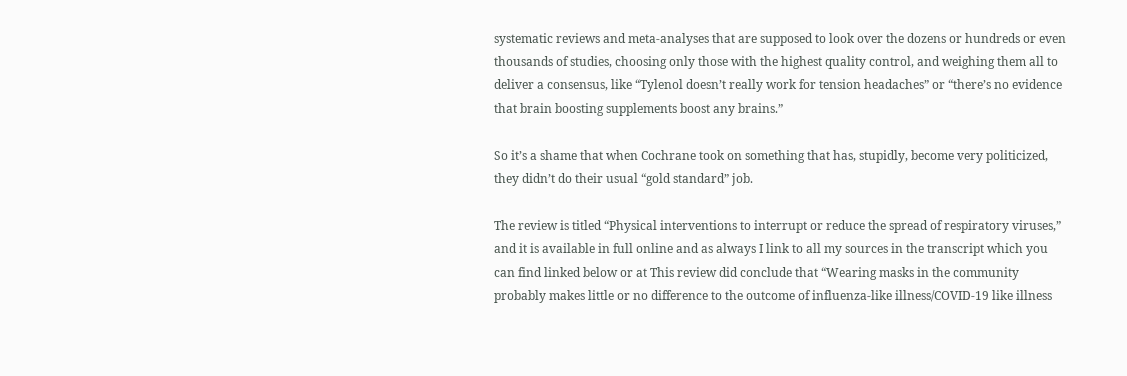systematic reviews and meta-analyses that are supposed to look over the dozens or hundreds or even thousands of studies, choosing only those with the highest quality control, and weighing them all to deliver a consensus, like “Tylenol doesn’t really work for tension headaches” or “there’s no evidence that brain boosting supplements boost any brains.”

So it’s a shame that when Cochrane took on something that has, stupidly, become very politicized, they didn’t do their usual “gold standard” job.

The review is titled “Physical interventions to interrupt or reduce the spread of respiratory viruses,” and it is available in full online and as always I link to all my sources in the transcript which you can find linked below or at This review did conclude that “Wearing masks in the community probably makes little or no difference to the outcome of influenza-like illness/COVID-19 like illness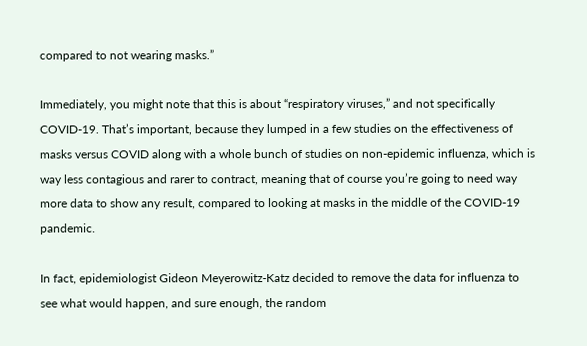compared to not wearing masks.”

Immediately, you might note that this is about “respiratory viruses,” and not specifically COVID-19. That’s important, because they lumped in a few studies on the effectiveness of masks versus COVID along with a whole bunch of studies on non-epidemic influenza, which is way less contagious and rarer to contract, meaning that of course you’re going to need way more data to show any result, compared to looking at masks in the middle of the COVID-19 pandemic.

In fact, epidemiologist Gideon Meyerowitz-Katz decided to remove the data for influenza to see what would happen, and sure enough, the random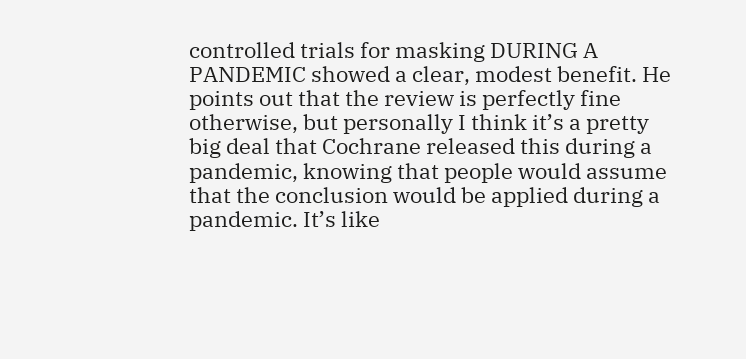controlled trials for masking DURING A PANDEMIC showed a clear, modest benefit. He points out that the review is perfectly fine otherwise, but personally I think it’s a pretty big deal that Cochrane released this during a pandemic, knowing that people would assume that the conclusion would be applied during a pandemic. It’s like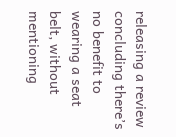releasing a review concluding there’s no benefit to wearing a seat belt, without mentioning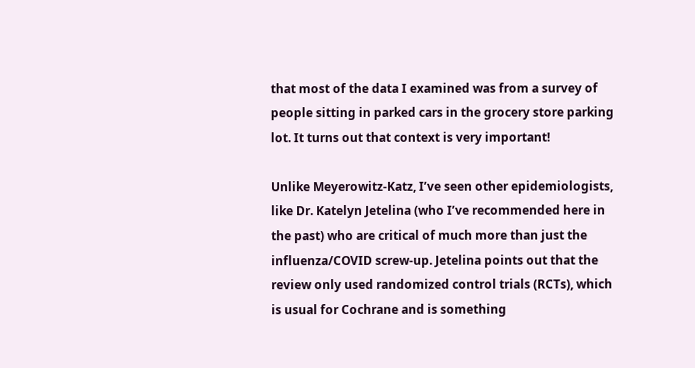that most of the data I examined was from a survey of people sitting in parked cars in the grocery store parking lot. It turns out that context is very important!

Unlike Meyerowitz-Katz, I’ve seen other epidemiologists, like Dr. Katelyn Jetelina (who I’ve recommended here in the past) who are critical of much more than just the influenza/COVID screw-up. Jetelina points out that the review only used randomized control trials (RCTs), which is usual for Cochrane and is something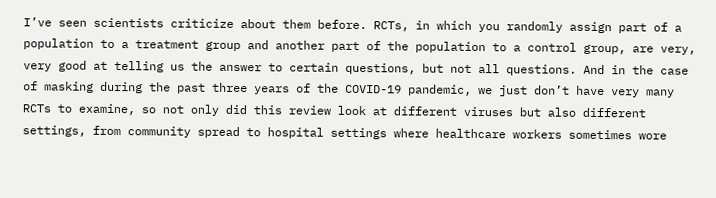I’ve seen scientists criticize about them before. RCTs, in which you randomly assign part of a population to a treatment group and another part of the population to a control group, are very, very good at telling us the answer to certain questions, but not all questions. And in the case of masking during the past three years of the COVID-19 pandemic, we just don’t have very many RCTs to examine, so not only did this review look at different viruses but also different settings, from community spread to hospital settings where healthcare workers sometimes wore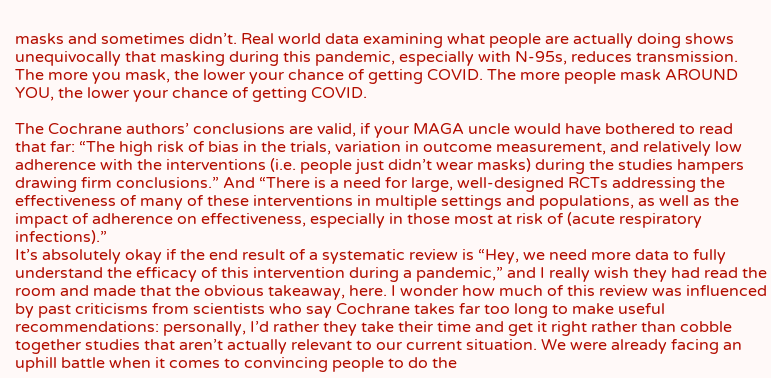masks and sometimes didn’t. Real world data examining what people are actually doing shows unequivocally that masking during this pandemic, especially with N-95s, reduces transmission. The more you mask, the lower your chance of getting COVID. The more people mask AROUND YOU, the lower your chance of getting COVID.

The Cochrane authors’ conclusions are valid, if your MAGA uncle would have bothered to read that far: “The high risk of bias in the trials, variation in outcome measurement, and relatively low adherence with the interventions (i.e. people just didn’t wear masks) during the studies hampers drawing firm conclusions.” And “There is a need for large, well-designed RCTs addressing the effectiveness of many of these interventions in multiple settings and populations, as well as the impact of adherence on effectiveness, especially in those most at risk of (acute respiratory infections).”
It’s absolutely okay if the end result of a systematic review is “Hey, we need more data to fully understand the efficacy of this intervention during a pandemic,” and I really wish they had read the room and made that the obvious takeaway, here. I wonder how much of this review was influenced by past criticisms from scientists who say Cochrane takes far too long to make useful recommendations: personally, I’d rather they take their time and get it right rather than cobble together studies that aren’t actually relevant to our current situation. We were already facing an uphill battle when it comes to convincing people to do the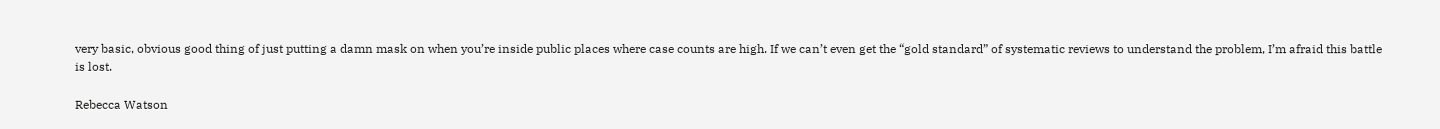very basic, obvious good thing of just putting a damn mask on when you’re inside public places where case counts are high. If we can’t even get the “gold standard” of systematic reviews to understand the problem, I’m afraid this battle is lost.

Rebecca Watson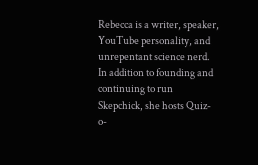Rebecca is a writer, speaker, YouTube personality, and unrepentant science nerd. In addition to founding and continuing to run Skepchick, she hosts Quiz-o-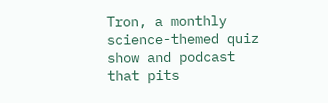Tron, a monthly science-themed quiz show and podcast that pits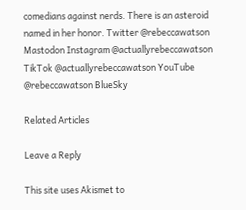comedians against nerds. There is an asteroid named in her honor. Twitter @rebeccawatson Mastodon Instagram @actuallyrebeccawatson TikTok @actuallyrebeccawatson YouTube @rebeccawatson BlueSky

Related Articles

Leave a Reply

This site uses Akismet to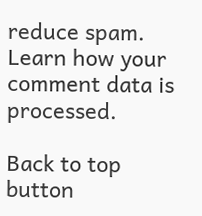reduce spam. Learn how your comment data is processed.

Back to top button